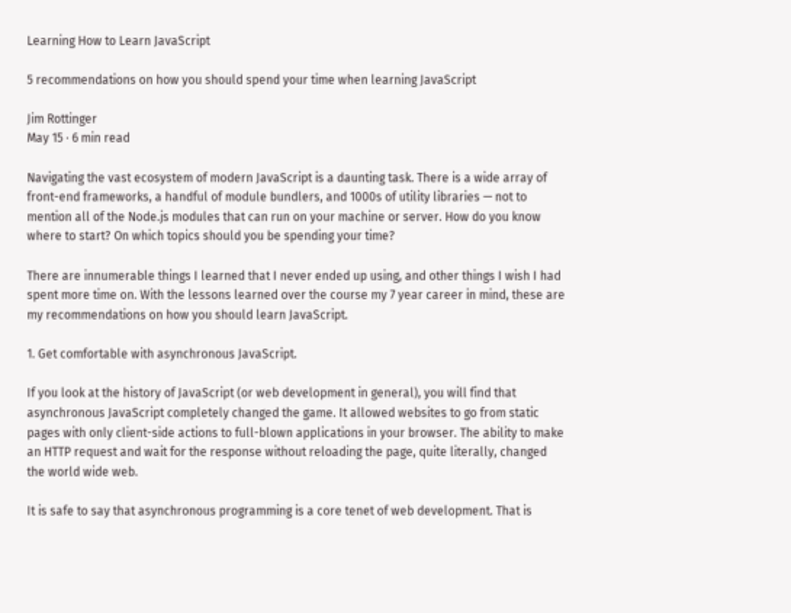Learning How to Learn JavaScript

5 recommendations on how you should spend your time when learning JavaScript

Jim Rottinger
May 15 · 6 min read

Navigating the vast ecosystem of modern JavaScript is a daunting task. There is a wide array of front-end frameworks, a handful of module bundlers, and 1000s of utility libraries — not to mention all of the Node.js modules that can run on your machine or server. How do you know where to start? On which topics should you be spending your time?

There are innumerable things I learned that I never ended up using, and other things I wish I had spent more time on. With the lessons learned over the course my 7 year career in mind, these are my recommendations on how you should learn JavaScript.

1. Get comfortable with asynchronous JavaScript.

If you look at the history of JavaScript (or web development in general), you will find that asynchronous JavaScript completely changed the game. It allowed websites to go from static pages with only client-side actions to full-blown applications in your browser. The ability to make an HTTP request and wait for the response without reloading the page, quite literally, changed the world wide web.

It is safe to say that asynchronous programming is a core tenet of web development. That is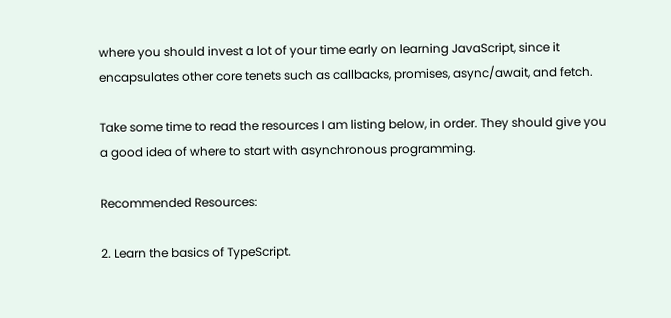where you should invest a lot of your time early on learning JavaScript, since it encapsulates other core tenets such as callbacks, promises, async/await, and fetch.

Take some time to read the resources I am listing below, in order. They should give you a good idea of where to start with asynchronous programming.

Recommended Resources:

2. Learn the basics of TypeScript.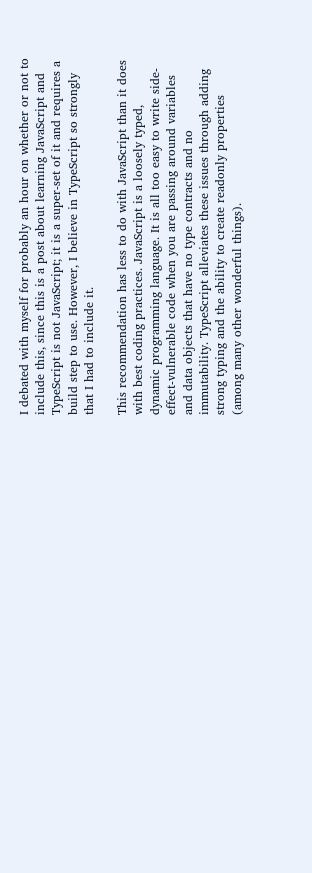I debated with myself for probably an hour on whether or not to include this, since this is a post about learning JavaScript and TypeScript is not JavaScript; it is a super-set of it and requires a build step to use. However, I believe in TypeScript so strongly that I had to include it.

This recommendation has less to do with JavaScript than it does with best coding practices. JavaScript is a loosely typed, dynamic programming language. It is all too easy to write side-effect-vulnerable code when you are passing around variables and data objects that have no type contracts and no immutability. TypeScript alleviates these issues through adding strong typing and the ability to create readonly properties (among many other wonderful things).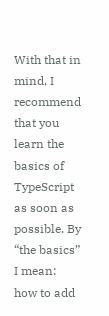With that in mind, I recommend that you learn the basics of TypeScript as soon as possible. By “the basics” I mean: how to add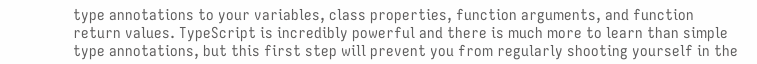type annotations to your variables, class properties, function arguments, and function return values. TypeScript is incredibly powerful and there is much more to learn than simple type annotations, but this first step will prevent you from regularly shooting yourself in the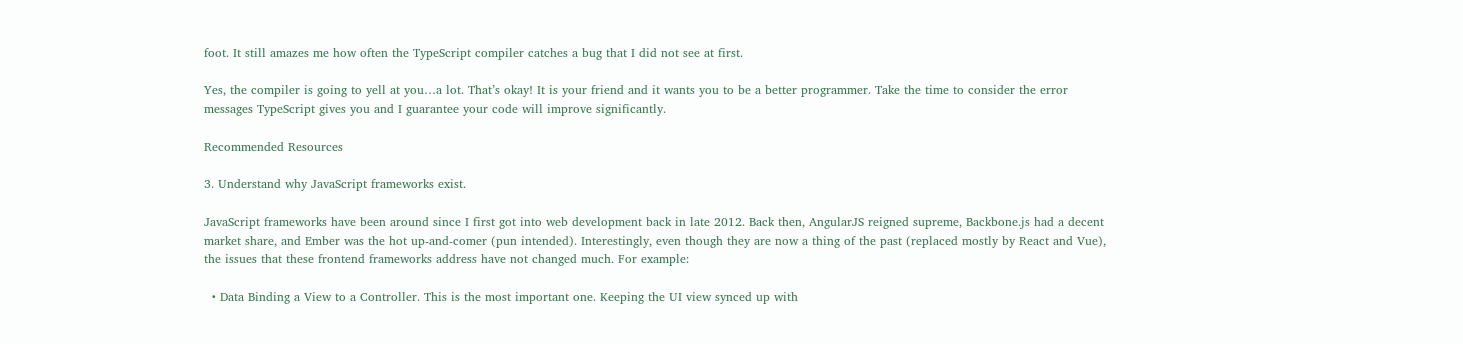foot. It still amazes me how often the TypeScript compiler catches a bug that I did not see at first.

Yes, the compiler is going to yell at you…a lot. That’s okay! It is your friend and it wants you to be a better programmer. Take the time to consider the error messages TypeScript gives you and I guarantee your code will improve significantly.

Recommended Resources

3. Understand why JavaScript frameworks exist.

JavaScript frameworks have been around since I first got into web development back in late 2012. Back then, AngularJS reigned supreme, Backbone.js had a decent market share, and Ember was the hot up-and-comer (pun intended). Interestingly, even though they are now a thing of the past (replaced mostly by React and Vue), the issues that these frontend frameworks address have not changed much. For example:

  • Data Binding a View to a Controller. This is the most important one. Keeping the UI view synced up with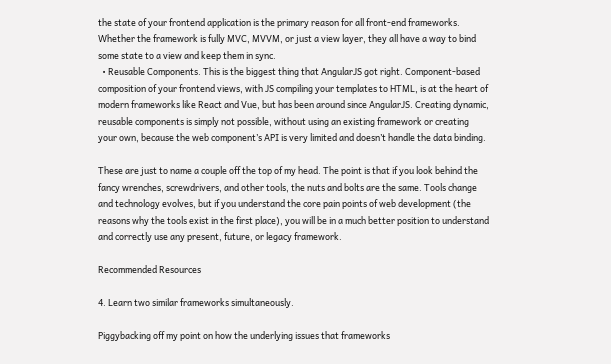the state of your frontend application is the primary reason for all front-end frameworks. Whether the framework is fully MVC, MVVM, or just a view layer, they all have a way to bind some state to a view and keep them in sync.
  • Reusable Components. This is the biggest thing that AngularJS got right. Component-based composition of your frontend views, with JS compiling your templates to HTML, is at the heart of modern frameworks like React and Vue, but has been around since AngularJS. Creating dynamic, reusable components is simply not possible, without using an existing framework or creating your own, because the web component’s API is very limited and doesn’t handle the data binding.

These are just to name a couple off the top of my head. The point is that if you look behind the fancy wrenches, screwdrivers, and other tools, the nuts and bolts are the same. Tools change and technology evolves, but if you understand the core pain points of web development (the reasons why the tools exist in the first place), you will be in a much better position to understand and correctly use any present, future, or legacy framework.

Recommended Resources

4. Learn two similar frameworks simultaneously.

Piggybacking off my point on how the underlying issues that frameworks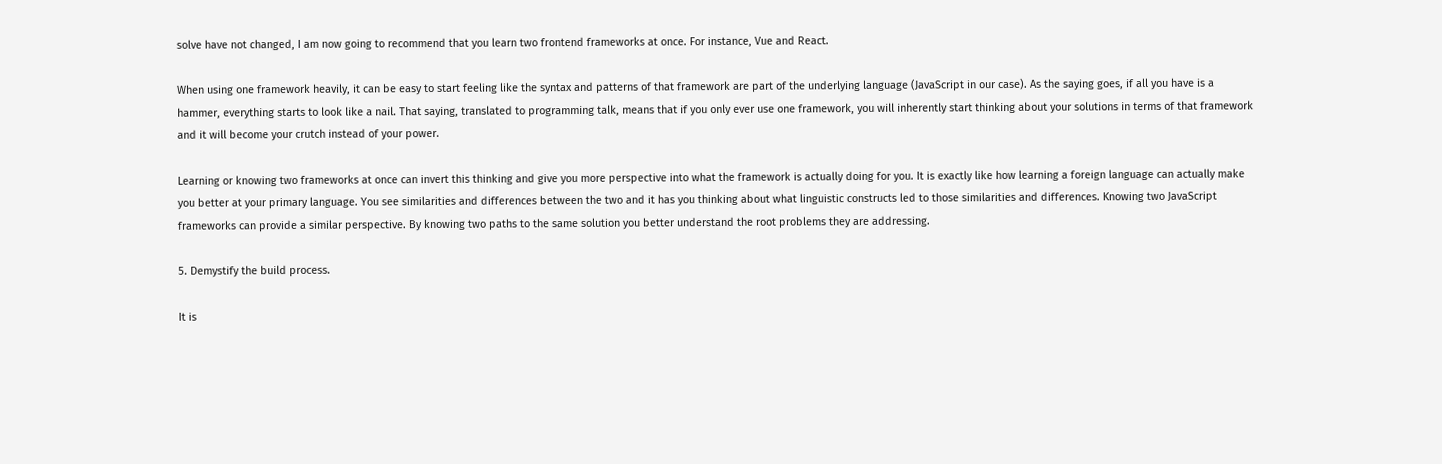solve have not changed, I am now going to recommend that you learn two frontend frameworks at once. For instance, Vue and React.

When using one framework heavily, it can be easy to start feeling like the syntax and patterns of that framework are part of the underlying language (JavaScript in our case). As the saying goes, if all you have is a hammer, everything starts to look like a nail. That saying, translated to programming talk, means that if you only ever use one framework, you will inherently start thinking about your solutions in terms of that framework and it will become your crutch instead of your power.

Learning or knowing two frameworks at once can invert this thinking and give you more perspective into what the framework is actually doing for you. It is exactly like how learning a foreign language can actually make you better at your primary language. You see similarities and differences between the two and it has you thinking about what linguistic constructs led to those similarities and differences. Knowing two JavaScript frameworks can provide a similar perspective. By knowing two paths to the same solution you better understand the root problems they are addressing.

5. Demystify the build process.

It is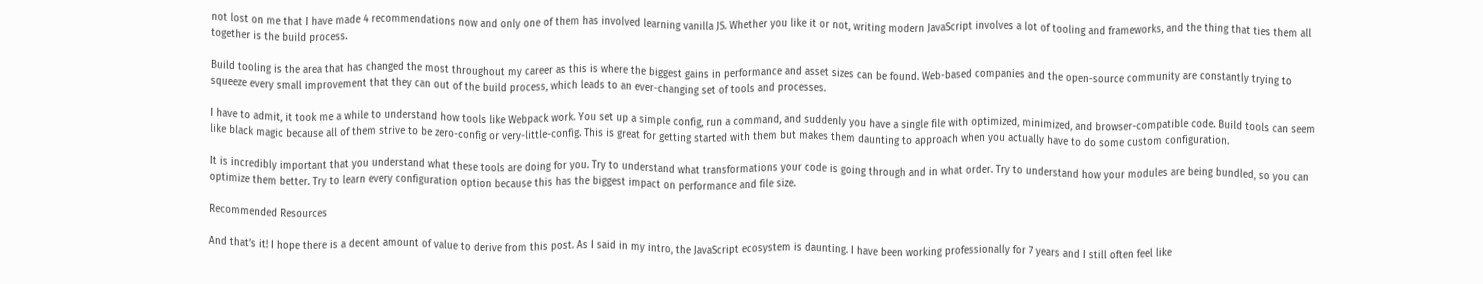not lost on me that I have made 4 recommendations now and only one of them has involved learning vanilla JS. Whether you like it or not, writing modern JavaScript involves a lot of tooling and frameworks, and the thing that ties them all together is the build process.

Build tooling is the area that has changed the most throughout my career as this is where the biggest gains in performance and asset sizes can be found. Web-based companies and the open-source community are constantly trying to squeeze every small improvement that they can out of the build process, which leads to an ever-changing set of tools and processes.

I have to admit, it took me a while to understand how tools like Webpack work. You set up a simple config, run a command, and suddenly you have a single file with optimized, minimized, and browser-compatible code. Build tools can seem like black magic because all of them strive to be zero-config or very-little-config. This is great for getting started with them but makes them daunting to approach when you actually have to do some custom configuration.

It is incredibly important that you understand what these tools are doing for you. Try to understand what transformations your code is going through and in what order. Try to understand how your modules are being bundled, so you can optimize them better. Try to learn every configuration option because this has the biggest impact on performance and file size.

Recommended Resources

And that’s it! I hope there is a decent amount of value to derive from this post. As I said in my intro, the JavaScript ecosystem is daunting. I have been working professionally for 7 years and I still often feel like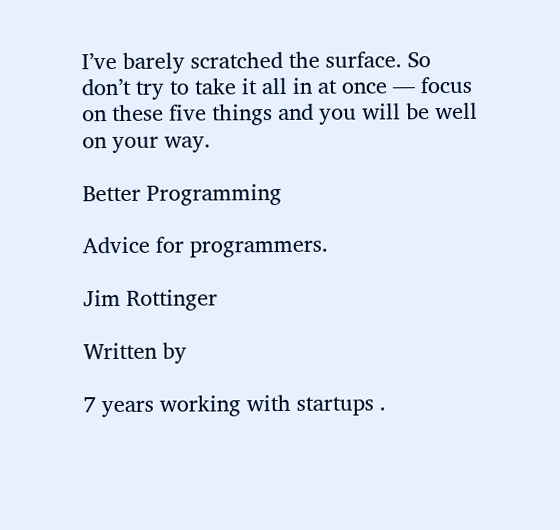I’ve barely scratched the surface. So don’t try to take it all in at once — focus on these five things and you will be well on your way.

Better Programming

Advice for programmers.

Jim Rottinger

Written by

7 years working with startups .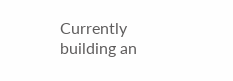Currently building an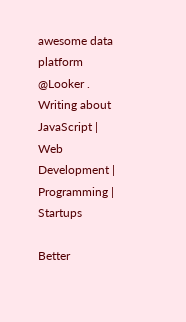awesome data platform @Looker . Writing about JavaScript | Web Development | Programming | Startups

Better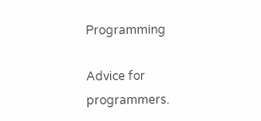Programming

Advice for programmers.